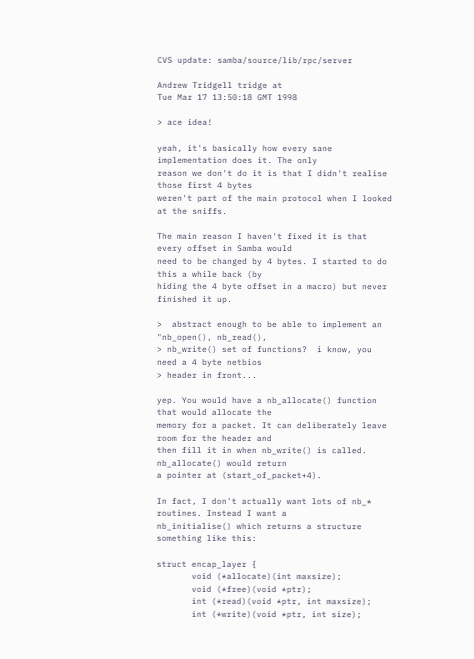CVS update: samba/source/lib/rpc/server

Andrew Tridgell tridge at
Tue Mar 17 13:50:18 GMT 1998

> ace idea!

yeah, it's basically how every sane implementation does it. The only
reason we don't do it is that I didn't realise those first 4 bytes
weren't part of the main protocol when I looked at the sniffs.

The main reason I haven't fixed it is that every offset in Samba would
need to be changed by 4 bytes. I started to do this a while back (by
hiding the 4 byte offset in a macro) but never finished it up.

>  abstract enough to be able to implement an "nb_open(), nb_read(),
> nb_write() set of functions?  i know, you need a 4 byte netbios
> header in front...

yep. You would have a nb_allocate() function that would allocate the
memory for a packet. It can deliberately leave room for the header and
then fill it in when nb_write() is called. nb_allocate() would return
a pointer at (start_of_packet+4).

In fact, I don't actually want lots of nb_* routines. Instead I want a
nb_initialise() which returns a structure something like this:

struct encap_layer {
       void (*allocate)(int maxsize);
       void (*free)(void *ptr);
       int (*read)(void *ptr, int maxsize);
       int (*write)(void *ptr, int size);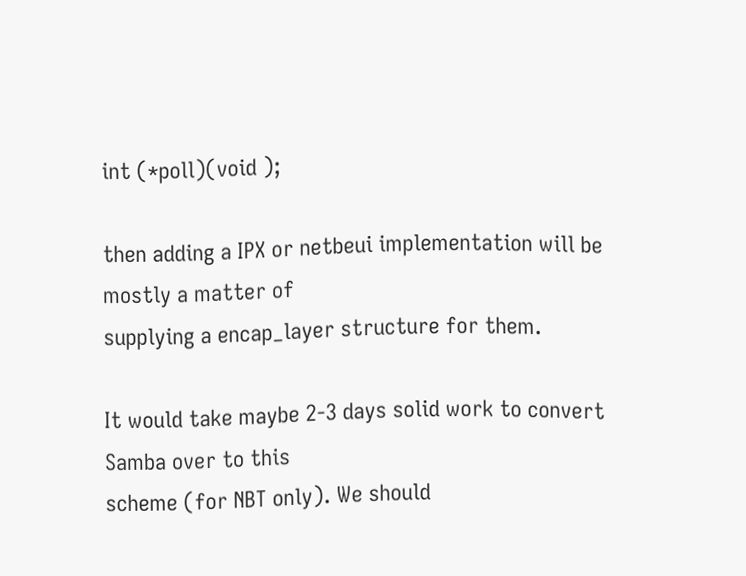int (*poll)(void );

then adding a IPX or netbeui implementation will be mostly a matter of
supplying a encap_layer structure for them.

It would take maybe 2-3 days solid work to convert Samba over to this
scheme (for NBT only). We should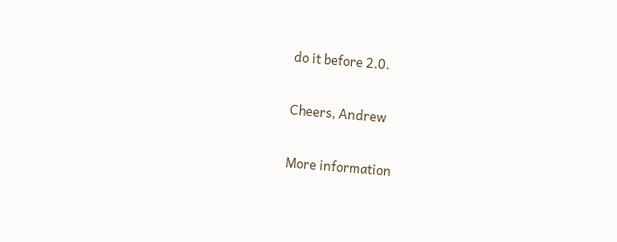do it before 2.0.

Cheers, Andrew

More information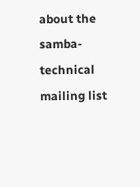about the samba-technical mailing list